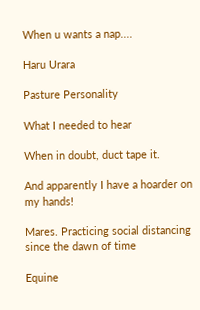When u wants a nap....

Haru Urara

Pasture Personality

What I needed to hear

When in doubt, duct tape it.

And apparently I have a hoarder on my hands!

Mares. Practicing social distancing since the dawn of time

Equine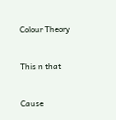Colour Theory


This n that


Cause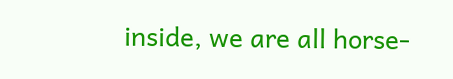inside, we are all horse-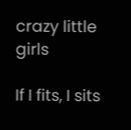crazy little girls

If I fits, I sits